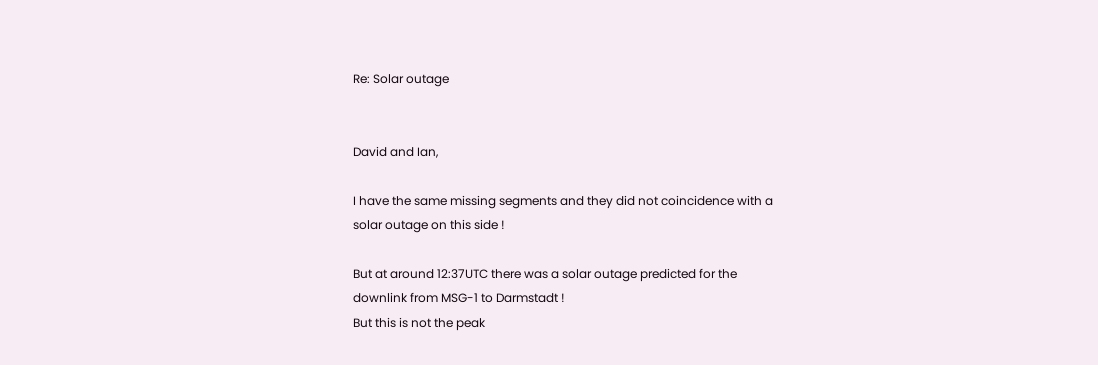Re: Solar outage


David and Ian,

I have the same missing segments and they did not coincidence with a
solar outage on this side !

But at around 12:37UTC there was a solar outage predicted for the
downlink from MSG-1 to Darmstadt !
But this is not the peak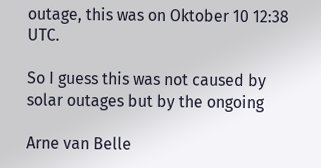outage, this was on Oktober 10 12:38 UTC.

So I guess this was not caused by solar outages but by the ongoing

Arne van Belle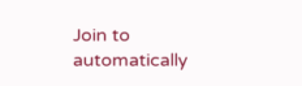Join to automatically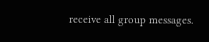receive all group messages.